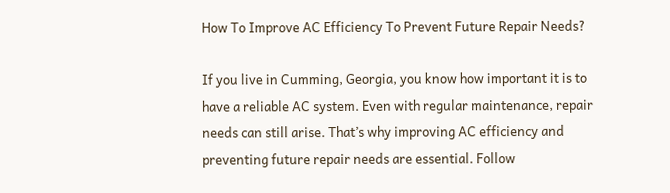How To Improve AC Efficiency To Prevent Future Repair Needs?

If you live in Cumming, Georgia, you know how important it is to have a reliable AC system. Even with regular maintenance, repair needs can still arise. That’s why improving AC efficiency and preventing future repair needs are essential. Follow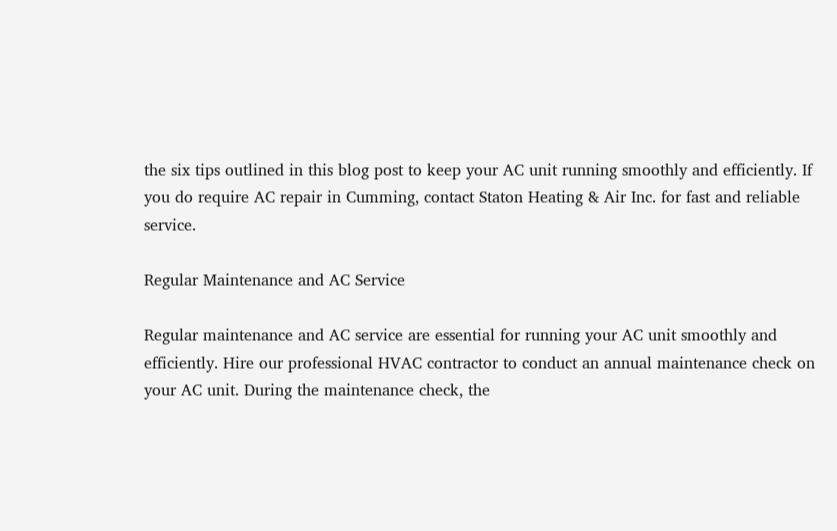the six tips outlined in this blog post to keep your AC unit running smoothly and efficiently. If you do require AC repair in Cumming, contact Staton Heating & Air Inc. for fast and reliable service.

Regular Maintenance and AC Service

Regular maintenance and AC service are essential for running your AC unit smoothly and efficiently. Hire our professional HVAC contractor to conduct an annual maintenance check on your AC unit. During the maintenance check, the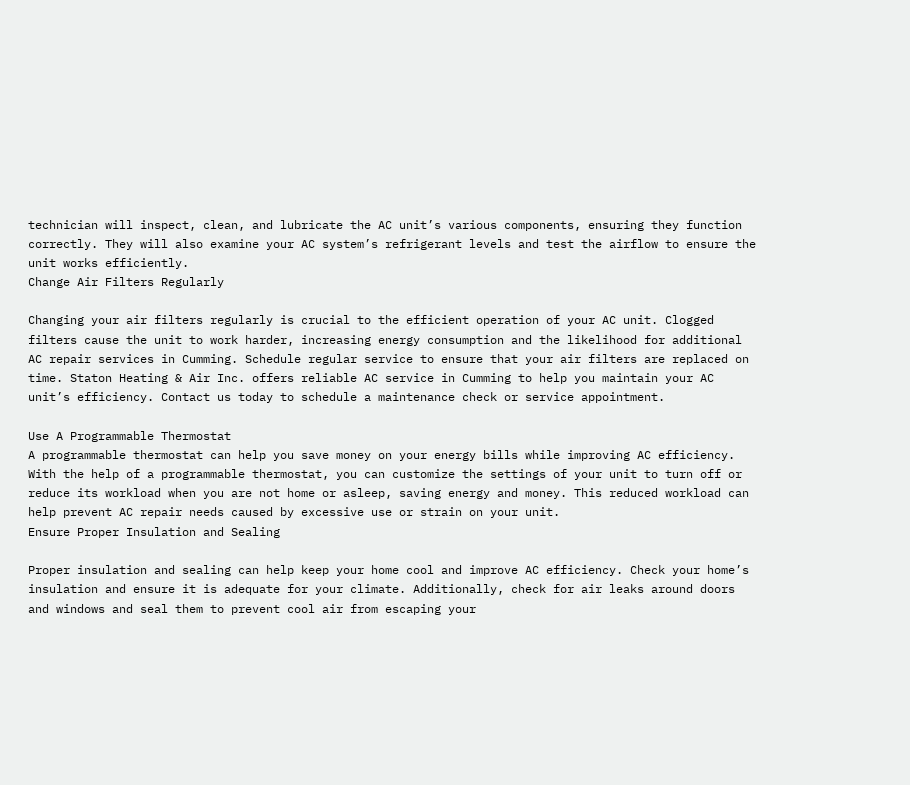technician will inspect, clean, and lubricate the AC unit’s various components, ensuring they function correctly. They will also examine your AC system’s refrigerant levels and test the airflow to ensure the unit works efficiently.
Change Air Filters Regularly

Changing your air filters regularly is crucial to the efficient operation of your AC unit. Clogged filters cause the unit to work harder, increasing energy consumption and the likelihood for additional AC repair services in Cumming. Schedule regular service to ensure that your air filters are replaced on time. Staton Heating & Air Inc. offers reliable AC service in Cumming to help you maintain your AC unit’s efficiency. Contact us today to schedule a maintenance check or service appointment.

Use A Programmable Thermostat
A programmable thermostat can help you save money on your energy bills while improving AC efficiency. With the help of a programmable thermostat, you can customize the settings of your unit to turn off or reduce its workload when you are not home or asleep, saving energy and money. This reduced workload can help prevent AC repair needs caused by excessive use or strain on your unit.
Ensure Proper Insulation and Sealing

Proper insulation and sealing can help keep your home cool and improve AC efficiency. Check your home’s insulation and ensure it is adequate for your climate. Additionally, check for air leaks around doors and windows and seal them to prevent cool air from escaping your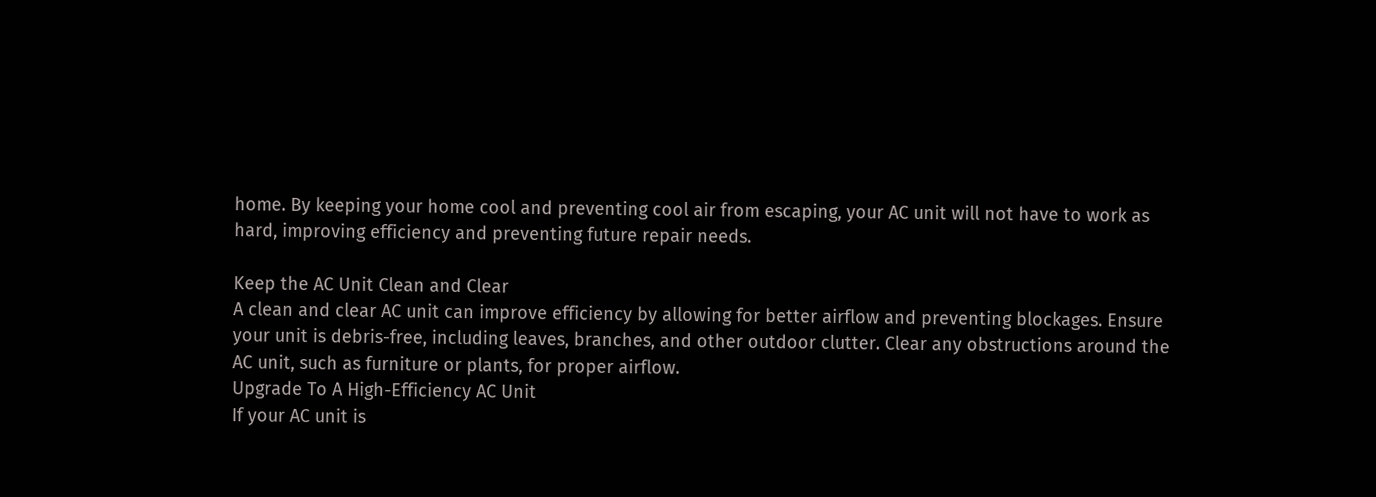home. By keeping your home cool and preventing cool air from escaping, your AC unit will not have to work as hard, improving efficiency and preventing future repair needs.

Keep the AC Unit Clean and Clear
A clean and clear AC unit can improve efficiency by allowing for better airflow and preventing blockages. Ensure your unit is debris-free, including leaves, branches, and other outdoor clutter. Clear any obstructions around the AC unit, such as furniture or plants, for proper airflow.
Upgrade To A High-Efficiency AC Unit
If your AC unit is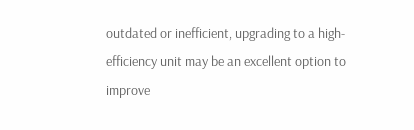outdated or inefficient, upgrading to a high-efficiency unit may be an excellent option to improve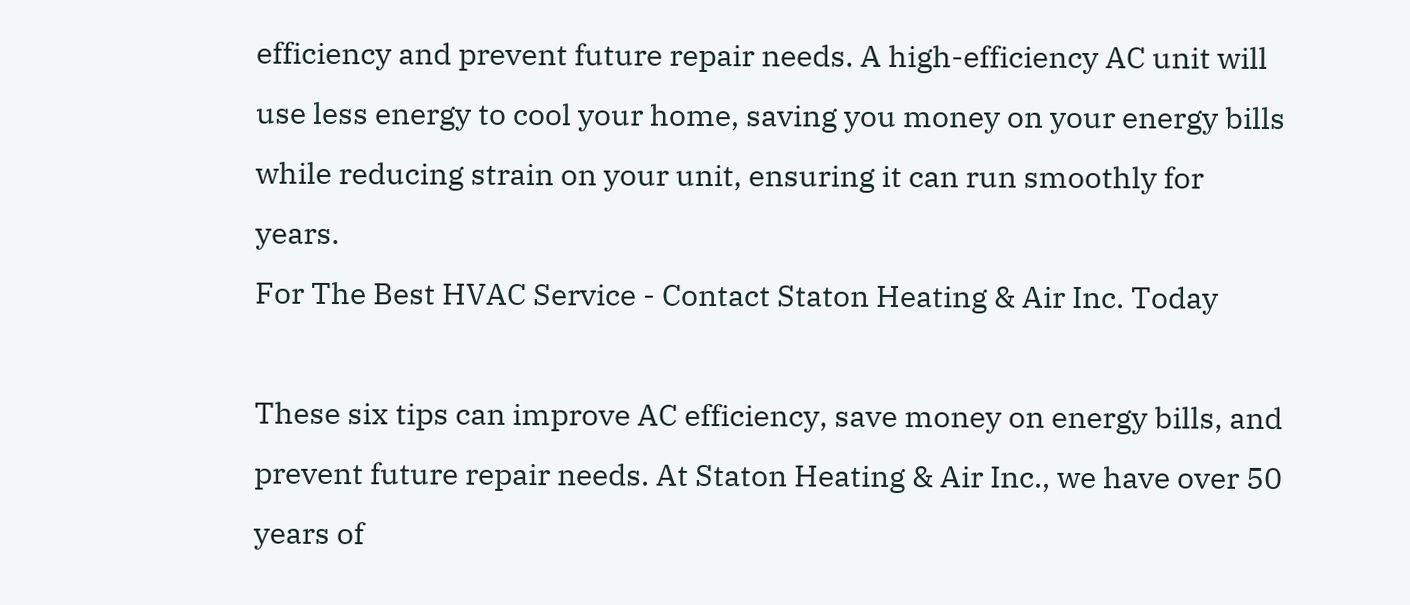efficiency and prevent future repair needs. A high-efficiency AC unit will use less energy to cool your home, saving you money on your energy bills while reducing strain on your unit, ensuring it can run smoothly for years.
For The Best HVAC Service - Contact Staton Heating & Air Inc. Today

These six tips can improve AC efficiency, save money on energy bills, and prevent future repair needs. At Staton Heating & Air Inc., we have over 50 years of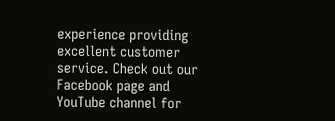experience providing excellent customer service. Check out our Facebook page and YouTube channel for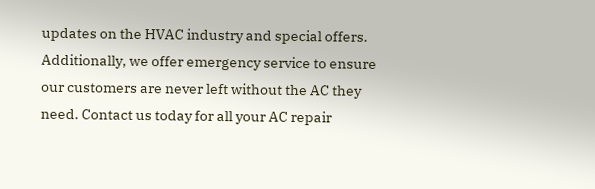updates on the HVAC industry and special offers. Additionally, we offer emergency service to ensure our customers are never left without the AC they need. Contact us today for all your AC repair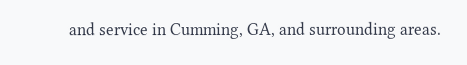and service in Cumming, GA, and surrounding areas.